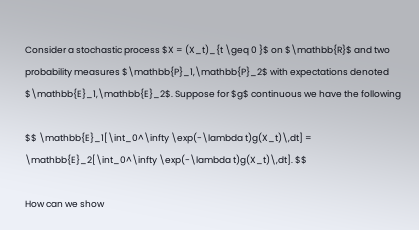Consider a stochastic process $X = (X_t)_{t \geq 0 }$ on $\mathbb{R}$ and two probability measures $\mathbb{P}_1,\mathbb{P}_2$ with expectations denoted $\mathbb{E}_1,\mathbb{E}_2$. Suppose for $g$ continuous we have the following

$$ \mathbb{E}_1[\int_0^\infty \exp(-\lambda t)g(X_t)\,dt] = \mathbb{E}_2[\int_0^\infty \exp(-\lambda t)g(X_t)\,dt]. $$

How can we show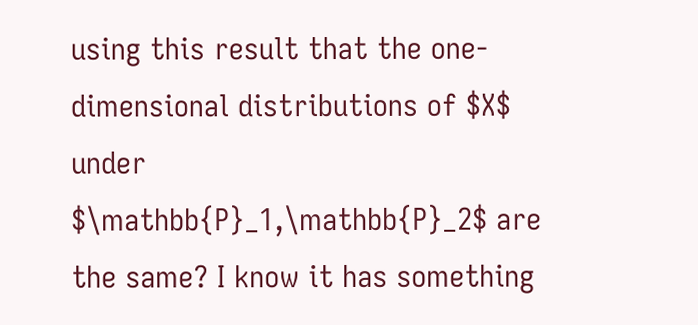using this result that the one-dimensional distributions of $X$ under $\mathbb{P}_1,\mathbb{P}_2$ are the same? I know it has something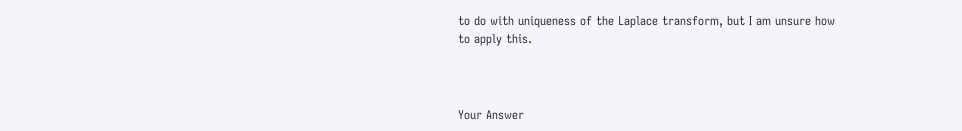to do with uniqueness of the Laplace transform, but I am unsure how to apply this.



Your Answer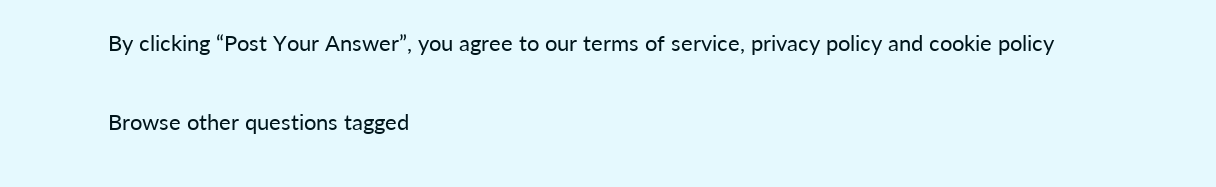By clicking “Post Your Answer”, you agree to our terms of service, privacy policy and cookie policy

Browse other questions tagged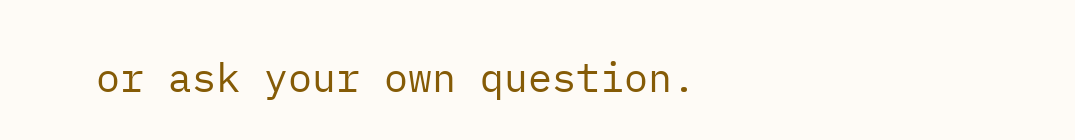or ask your own question.